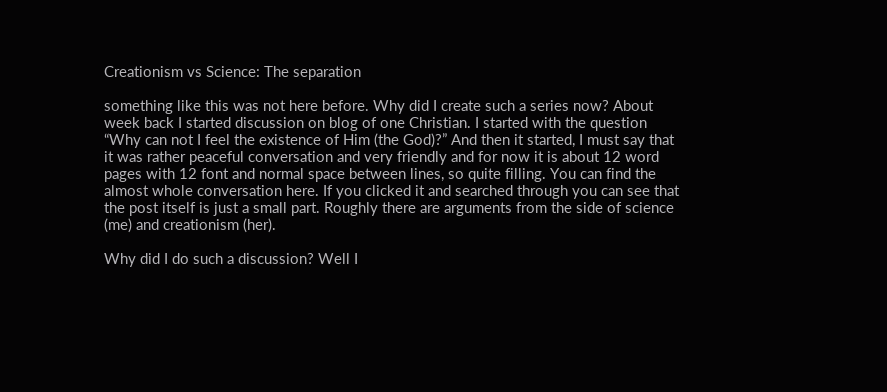Creationism vs Science: The separation

something like this was not here before. Why did I create such a series now? About week back I started discussion on blog of one Christian. I started with the question “Why can not I feel the existence of Him (the God)?” And then it started, I must say that it was rather peaceful conversation and very friendly and for now it is about 12 word pages with 12 font and normal space between lines, so quite filling. You can find the almost whole conversation here. If you clicked it and searched through you can see that the post itself is just a small part. Roughly there are arguments from the side of science (me) and creationism (her).

Why did I do such a discussion? Well I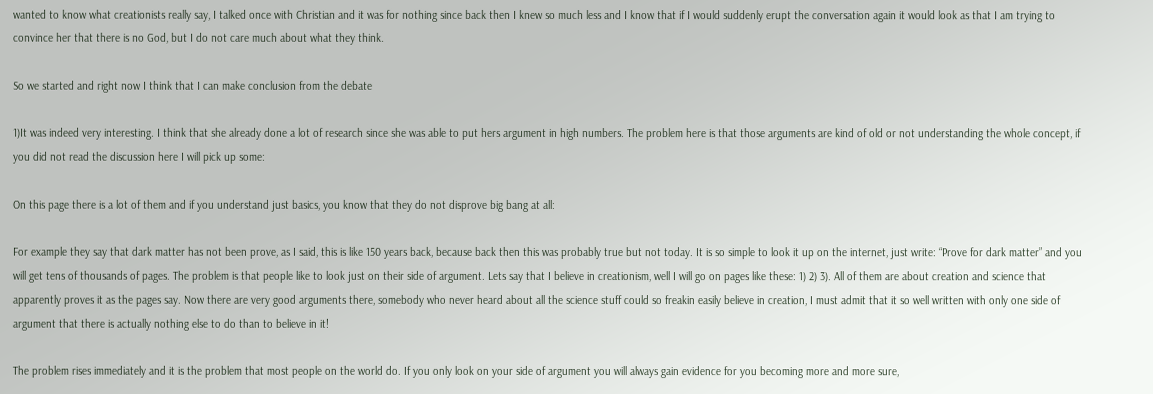wanted to know what creationists really say, I talked once with Christian and it was for nothing since back then I knew so much less and I know that if I would suddenly erupt the conversation again it would look as that I am trying to convince her that there is no God, but I do not care much about what they think.

So we started and right now I think that I can make conclusion from the debate

1)It was indeed very interesting. I think that she already done a lot of research since she was able to put hers argument in high numbers. The problem here is that those arguments are kind of old or not understanding the whole concept, if you did not read the discussion here I will pick up some:

On this page there is a lot of them and if you understand just basics, you know that they do not disprove big bang at all:

For example they say that dark matter has not been prove, as I said, this is like 150 years back, because back then this was probably true but not today. It is so simple to look it up on the internet, just write: “Prove for dark matter” and you will get tens of thousands of pages. The problem is that people like to look just on their side of argument. Lets say that I believe in creationism, well I will go on pages like these: 1) 2) 3). All of them are about creation and science that apparently proves it as the pages say. Now there are very good arguments there, somebody who never heard about all the science stuff could so freakin easily believe in creation, I must admit that it so well written with only one side of argument that there is actually nothing else to do than to believe in it!

The problem rises immediately and it is the problem that most people on the world do. If you only look on your side of argument you will always gain evidence for you becoming more and more sure,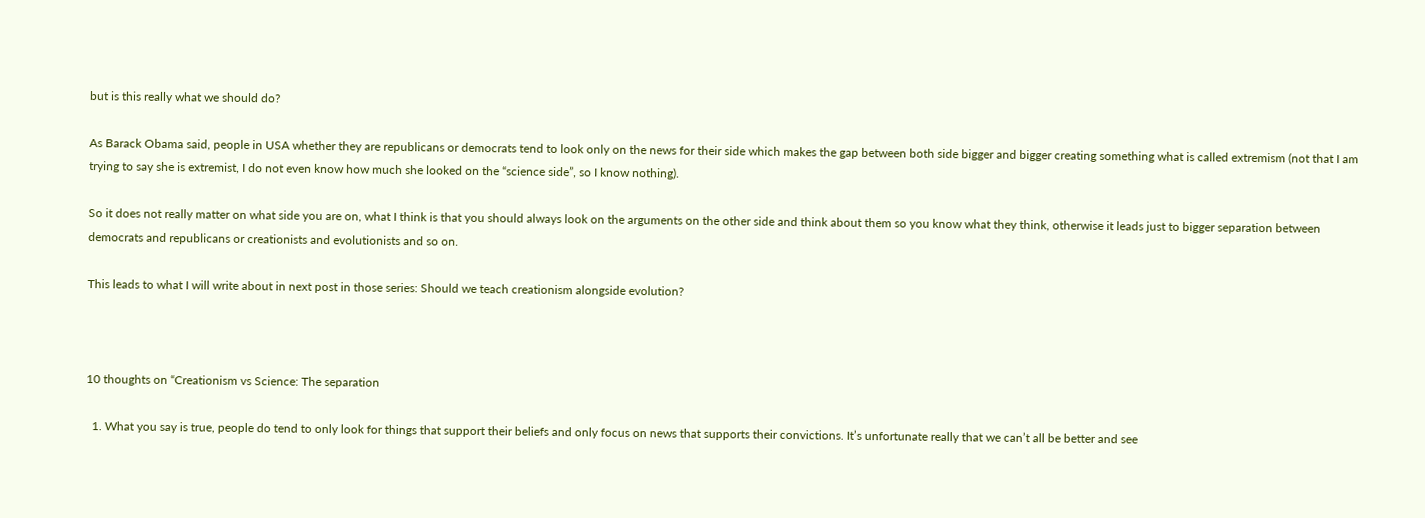but is this really what we should do?

As Barack Obama said, people in USA whether they are republicans or democrats tend to look only on the news for their side which makes the gap between both side bigger and bigger creating something what is called extremism (not that I am trying to say she is extremist, I do not even know how much she looked on the “science side”, so I know nothing).

So it does not really matter on what side you are on, what I think is that you should always look on the arguments on the other side and think about them so you know what they think, otherwise it leads just to bigger separation between democrats and republicans or creationists and evolutionists and so on.

This leads to what I will write about in next post in those series: Should we teach creationism alongside evolution?



10 thoughts on “Creationism vs Science: The separation

  1. What you say is true, people do tend to only look for things that support their beliefs and only focus on news that supports their convictions. It’s unfortunate really that we can’t all be better and see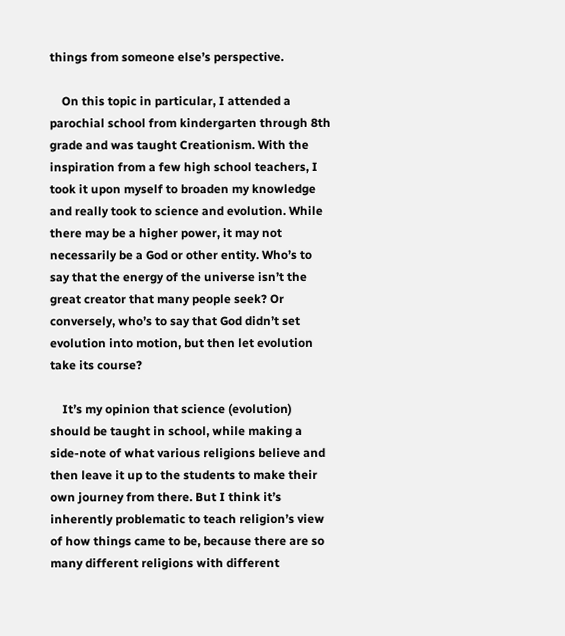things from someone else’s perspective.

    On this topic in particular, I attended a parochial school from kindergarten through 8th grade and was taught Creationism. With the inspiration from a few high school teachers, I took it upon myself to broaden my knowledge and really took to science and evolution. While there may be a higher power, it may not necessarily be a God or other entity. Who’s to say that the energy of the universe isn’t the great creator that many people seek? Or conversely, who’s to say that God didn’t set evolution into motion, but then let evolution take its course?

    It’s my opinion that science (evolution) should be taught in school, while making a side-note of what various religions believe and then leave it up to the students to make their own journey from there. But I think it’s inherently problematic to teach religion’s view of how things came to be, because there are so many different religions with different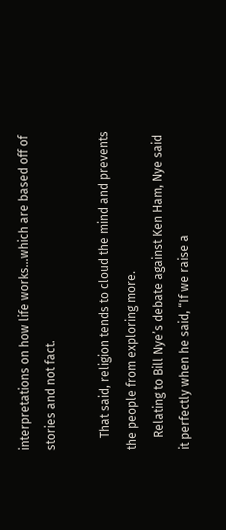interpretations on how life works…which are based off of stories and not fact.

    That said, religion tends to cloud the mind and prevents the people from exploring more.
    Relating to Bill Nye’s debate against Ken Ham, Nye said it perfectly when he said, “If we raise a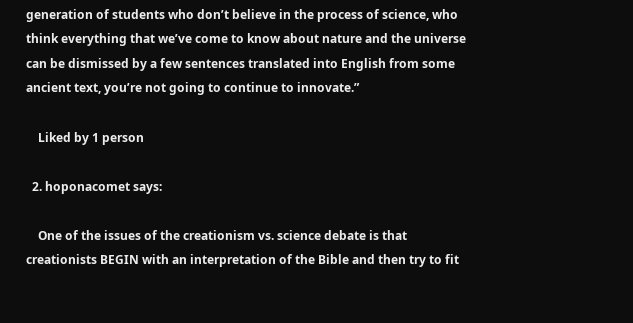generation of students who don’t believe in the process of science, who think everything that we’ve come to know about nature and the universe can be dismissed by a few sentences translated into English from some ancient text, you’re not going to continue to innovate.”

    Liked by 1 person

  2. hoponacomet says:

    One of the issues of the creationism vs. science debate is that creationists BEGIN with an interpretation of the Bible and then try to fit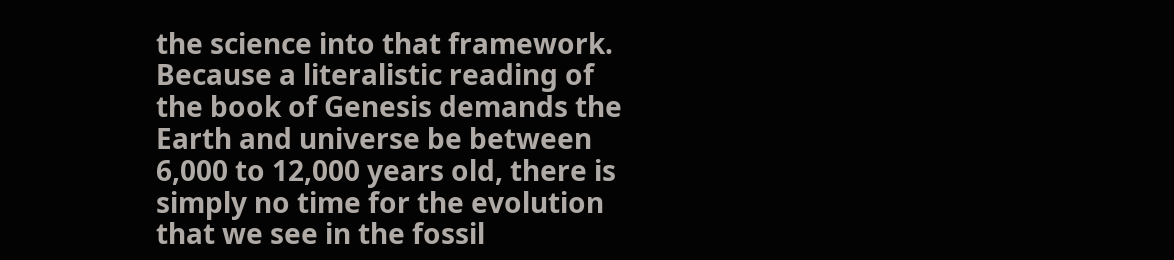the science into that framework. Because a literalistic reading of the book of Genesis demands the Earth and universe be between 6,000 to 12,000 years old, there is simply no time for the evolution that we see in the fossil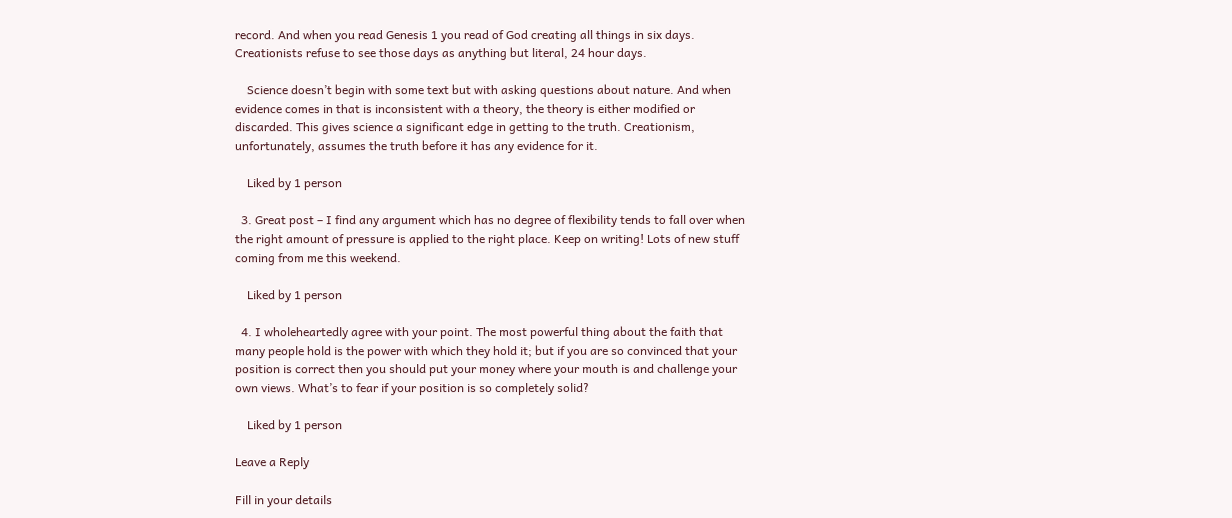record. And when you read Genesis 1 you read of God creating all things in six days. Creationists refuse to see those days as anything but literal, 24 hour days.

    Science doesn’t begin with some text but with asking questions about nature. And when evidence comes in that is inconsistent with a theory, the theory is either modified or discarded. This gives science a significant edge in getting to the truth. Creationism, unfortunately, assumes the truth before it has any evidence for it.

    Liked by 1 person

  3. Great post – I find any argument which has no degree of flexibility tends to fall over when the right amount of pressure is applied to the right place. Keep on writing! Lots of new stuff coming from me this weekend.

    Liked by 1 person

  4. I wholeheartedly agree with your point. The most powerful thing about the faith that many people hold is the power with which they hold it; but if you are so convinced that your position is correct then you should put your money where your mouth is and challenge your own views. What’s to fear if your position is so completely solid?

    Liked by 1 person

Leave a Reply

Fill in your details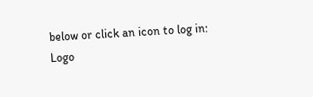below or click an icon to log in: Logo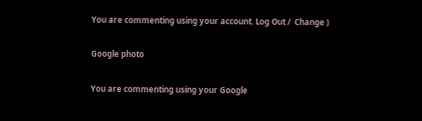You are commenting using your account. Log Out /  Change )

Google photo

You are commenting using your Google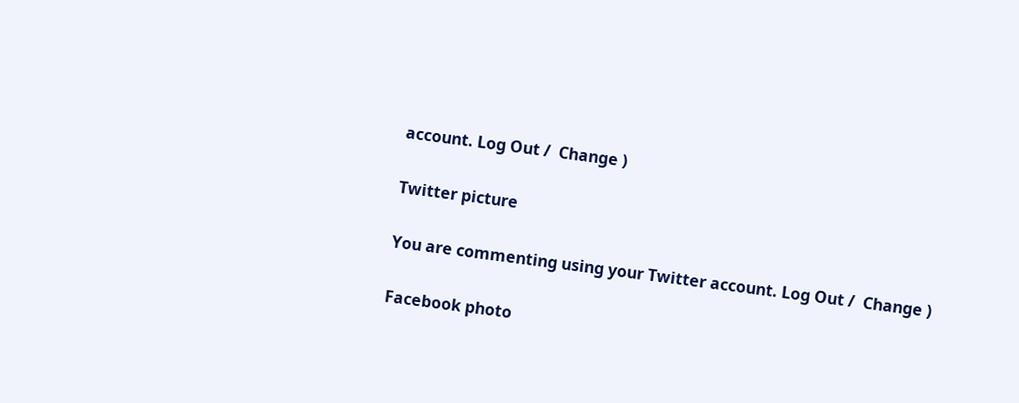account. Log Out /  Change )

Twitter picture

You are commenting using your Twitter account. Log Out /  Change )

Facebook photo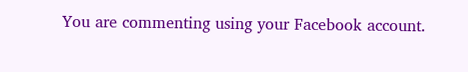You are commenting using your Facebook account.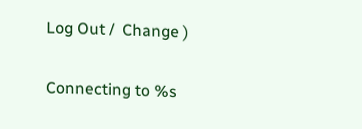Log Out /  Change )

Connecting to %s